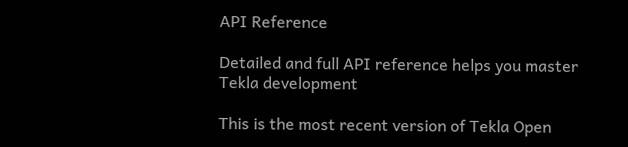API Reference

Detailed and full API reference helps you master Tekla development

This is the most recent version of Tekla Open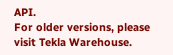API.
For older versions, please visit Tekla Warehouse.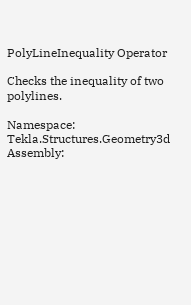PolyLineInequality Operator

Checks the inequality of two polylines.

Namespace:  Tekla.Structures.Geometry3d
Assembly: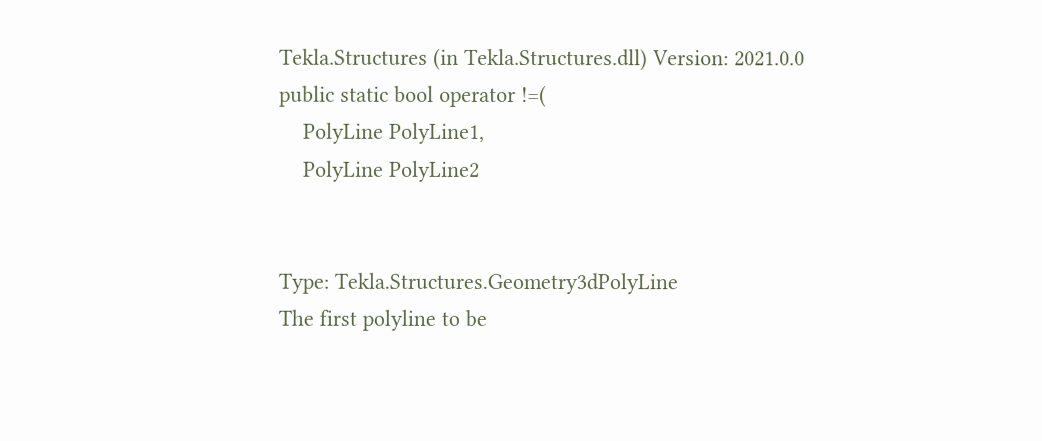Tekla.Structures (in Tekla.Structures.dll) Version: 2021.0.0
public static bool operator !=(
    PolyLine PolyLine1,
    PolyLine PolyLine2


Type: Tekla.Structures.Geometry3dPolyLine
The first polyline to be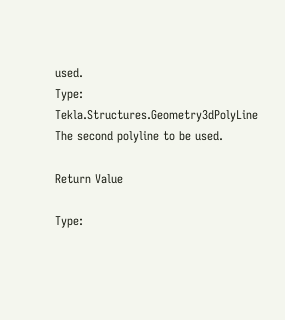used.
Type: Tekla.Structures.Geometry3dPolyLine
The second polyline to be used.

Return Value

Type: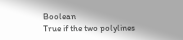Boolean
True if the two polylines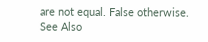are not equal. False otherwise.
See Also